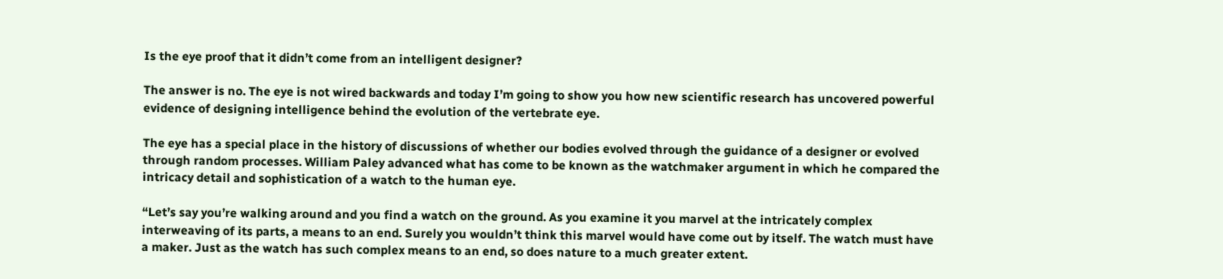Is the eye proof that it didn’t come from an intelligent designer?

The answer is no. The eye is not wired backwards and today I’m going to show you how new scientific research has uncovered powerful evidence of designing intelligence behind the evolution of the vertebrate eye.

The eye has a special place in the history of discussions of whether our bodies evolved through the guidance of a designer or evolved through random processes. William Paley advanced what has come to be known as the watchmaker argument in which he compared the intricacy detail and sophistication of a watch to the human eye.

“Let’s say you’re walking around and you find a watch on the ground. As you examine it you marvel at the intricately complex interweaving of its parts, a means to an end. Surely you wouldn’t think this marvel would have come out by itself. The watch must have a maker. Just as the watch has such complex means to an end, so does nature to a much greater extent.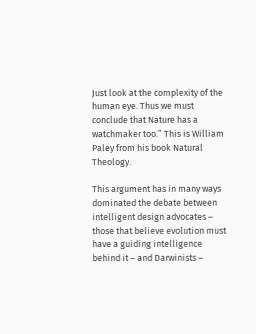Just look at the complexity of the human eye. Thus we must conclude that Nature has a watchmaker too.” This is William Paley from his book Natural Theology.

This argument has in many ways dominated the debate between intelligent design advocates – those that believe evolution must have a guiding intelligence behind it – and Darwinists –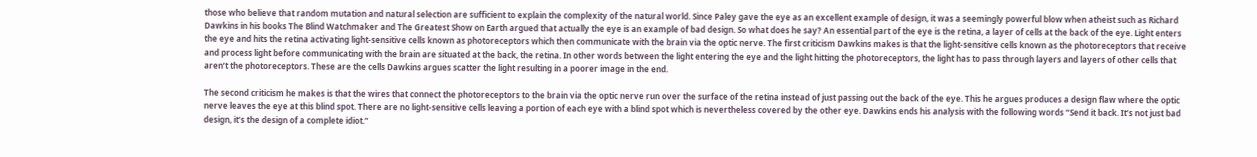those who believe that random mutation and natural selection are sufficient to explain the complexity of the natural world. Since Paley gave the eye as an excellent example of design, it was a seemingly powerful blow when atheist such as Richard Dawkins in his books The Blind Watchmaker and The Greatest Show on Earth argued that actually the eye is an example of bad design. So what does he say? An essential part of the eye is the retina, a layer of cells at the back of the eye. Light enters the eye and hits the retina activating light-sensitive cells known as photoreceptors which then communicate with the brain via the optic nerve. The first criticism Dawkins makes is that the light-sensitive cells known as the photoreceptors that receive and process light before communicating with the brain are situated at the back, the retina. In other words between the light entering the eye and the light hitting the photoreceptors, the light has to pass through layers and layers of other cells that aren’t the photoreceptors. These are the cells Dawkins argues scatter the light resulting in a poorer image in the end.

The second criticism he makes is that the wires that connect the photoreceptors to the brain via the optic nerve run over the surface of the retina instead of just passing out the back of the eye. This he argues produces a design flaw where the optic nerve leaves the eye at this blind spot. There are no light-sensitive cells leaving a portion of each eye with a blind spot which is nevertheless covered by the other eye. Dawkins ends his analysis with the following words “Send it back. It’s not just bad design, it’s the design of a complete idiot.”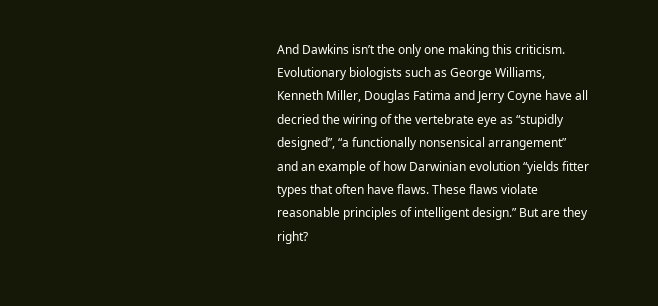And Dawkins isn’t the only one making this criticism. Evolutionary biologists such as George Williams, Kenneth Miller, Douglas Fatima and Jerry Coyne have all decried the wiring of the vertebrate eye as “stupidly designed”, “a functionally nonsensical arrangement” and an example of how Darwinian evolution “yields fitter types that often have flaws. These flaws violate reasonable principles of intelligent design.” But are they right?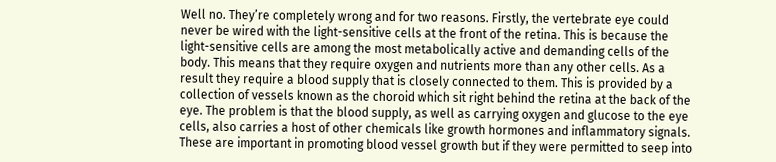Well no. They’re completely wrong and for two reasons. Firstly, the vertebrate eye could never be wired with the light-sensitive cells at the front of the retina. This is because the light-sensitive cells are among the most metabolically active and demanding cells of the body. This means that they require oxygen and nutrients more than any other cells. As a result they require a blood supply that is closely connected to them. This is provided by a collection of vessels known as the choroid which sit right behind the retina at the back of the eye. The problem is that the blood supply, as well as carrying oxygen and glucose to the eye cells, also carries a host of other chemicals like growth hormones and inflammatory signals. These are important in promoting blood vessel growth but if they were permitted to seep into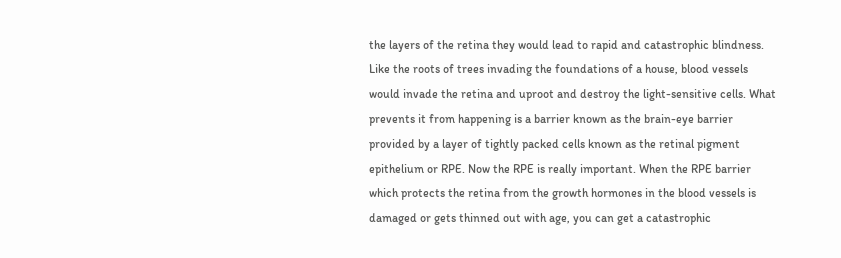the layers of the retina they would lead to rapid and catastrophic blindness. Like the roots of trees invading the foundations of a house, blood vessels would invade the retina and uproot and destroy the light-sensitive cells. What prevents it from happening is a barrier known as the brain-eye barrier provided by a layer of tightly packed cells known as the retinal pigment epithelium or RPE. Now the RPE is really important. When the RPE barrier which protects the retina from the growth hormones in the blood vessels is damaged or gets thinned out with age, you can get a catastrophic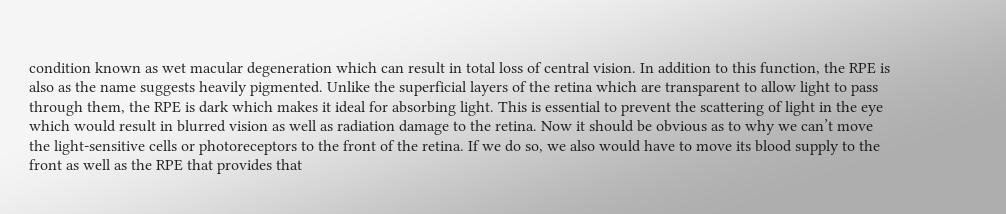condition known as wet macular degeneration which can result in total loss of central vision. In addition to this function, the RPE is also as the name suggests heavily pigmented. Unlike the superficial layers of the retina which are transparent to allow light to pass through them, the RPE is dark which makes it ideal for absorbing light. This is essential to prevent the scattering of light in the eye which would result in blurred vision as well as radiation damage to the retina. Now it should be obvious as to why we can’t move the light-sensitive cells or photoreceptors to the front of the retina. If we do so, we also would have to move its blood supply to the front as well as the RPE that provides that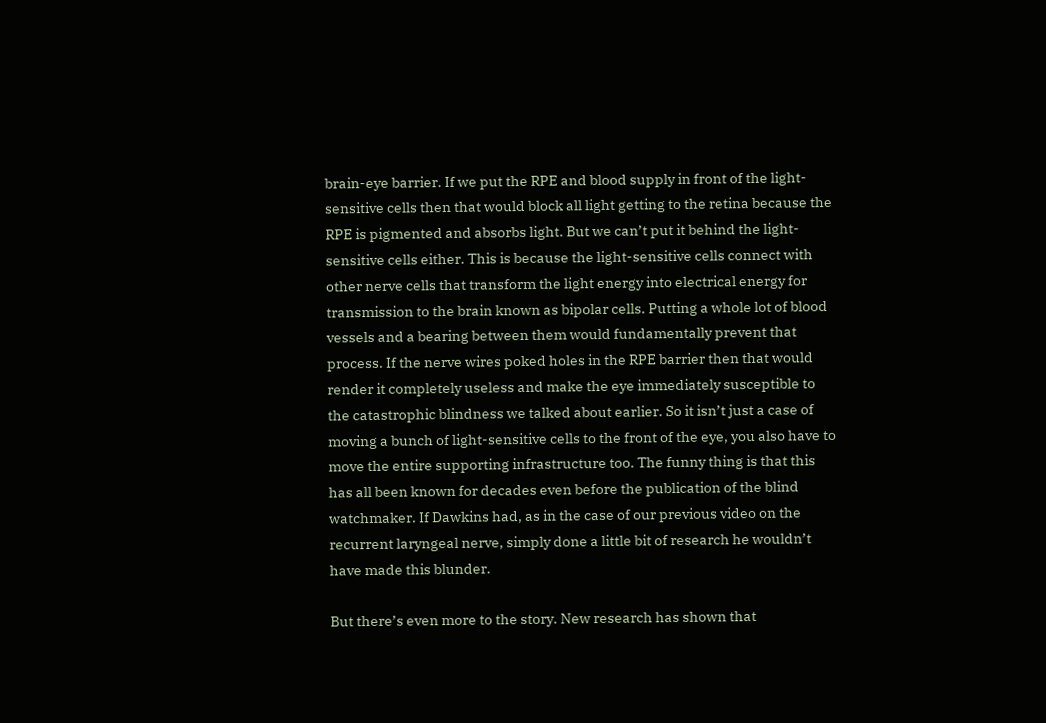brain-eye barrier. If we put the RPE and blood supply in front of the light-sensitive cells then that would block all light getting to the retina because the RPE is pigmented and absorbs light. But we can’t put it behind the light-sensitive cells either. This is because the light-sensitive cells connect with other nerve cells that transform the light energy into electrical energy for transmission to the brain known as bipolar cells. Putting a whole lot of blood vessels and a bearing between them would fundamentally prevent that process. If the nerve wires poked holes in the RPE barrier then that would render it completely useless and make the eye immediately susceptible to the catastrophic blindness we talked about earlier. So it isn’t just a case of moving a bunch of light-sensitive cells to the front of the eye, you also have to move the entire supporting infrastructure too. The funny thing is that this has all been known for decades even before the publication of the blind watchmaker. If Dawkins had, as in the case of our previous video on the recurrent laryngeal nerve, simply done a little bit of research he wouldn’t have made this blunder.

But there’s even more to the story. New research has shown that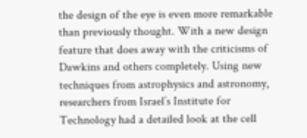the design of the eye is even more remarkable than previously thought. With a new design feature that does away with the criticisms of Dawkins and others completely. Using new techniques from astrophysics and astronomy, researchers from Israel’s Institute for Technology had a detailed look at the cell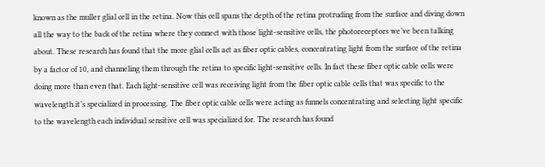known as the muller glial cell in the retina. Now this cell spans the depth of the retina protruding from the surface and diving down all the way to the back of the retina where they connect with those light-sensitive cells, the photoreceptors we’ve been talking about. These research has found that the more glial cells act as fiber optic cables, concentrating light from the surface of the retina by a factor of 10, and channeling them through the retina to specific light-sensitive cells. In fact these fiber optic cable cells were doing more than even that. Each light-sensitive cell was receiving light from the fiber optic cable cells that was specific to the wavelength it’s specialized in processing. The fiber optic cable cells were acting as funnels concentrating and selecting light specific to the wavelength each individual sensitive cell was specialized for. The research has found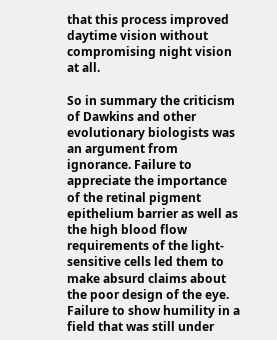that this process improved daytime vision without compromising night vision at all.

So in summary the criticism of Dawkins and other evolutionary biologists was an argument from ignorance. Failure to appreciate the importance of the retinal pigment epithelium barrier as well as the high blood flow requirements of the light-sensitive cells led them to make absurd claims about the poor design of the eye. Failure to show humility in a field that was still under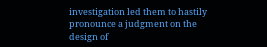investigation led them to hastily pronounce a judgment on the design of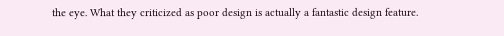the eye. What they criticized as poor design is actually a fantastic design feature.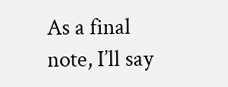As a final note, I’ll say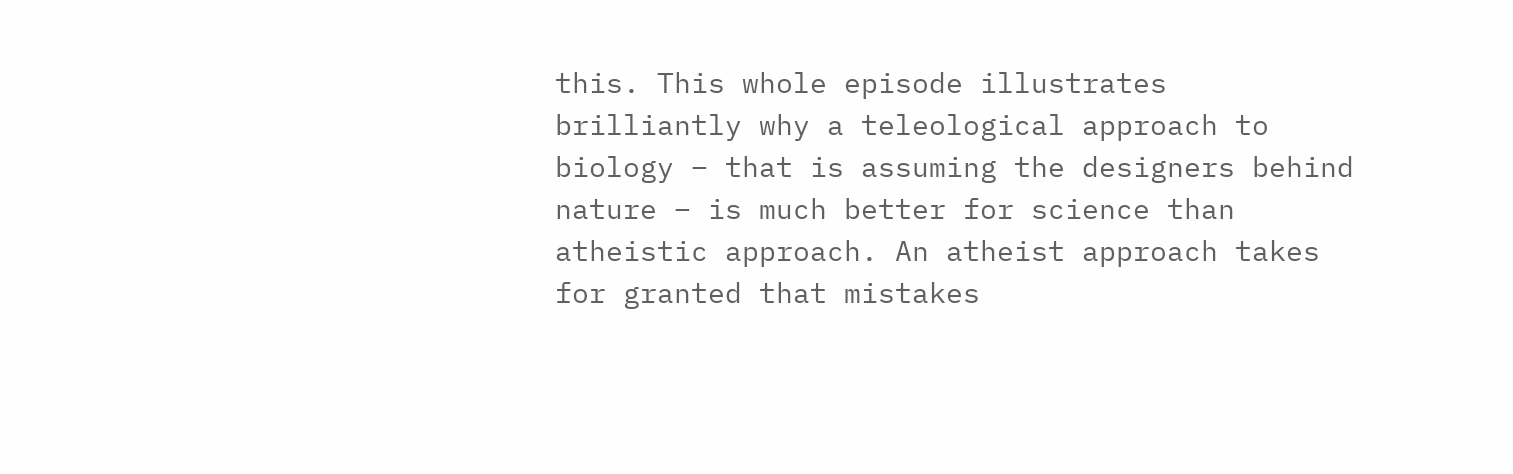this. This whole episode illustrates brilliantly why a teleological approach to biology – that is assuming the designers behind nature – is much better for science than atheistic approach. An atheist approach takes for granted that mistakes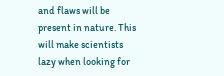and flaws will be present in nature. This will make scientists lazy when looking for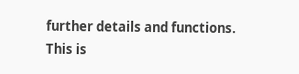further details and functions. This is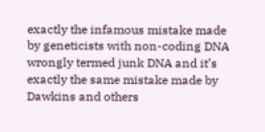exactly the infamous mistake made by geneticists with non-coding DNA wrongly termed junk DNA and it’s exactly the same mistake made by Dawkins and others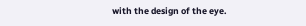with the design of the eye.